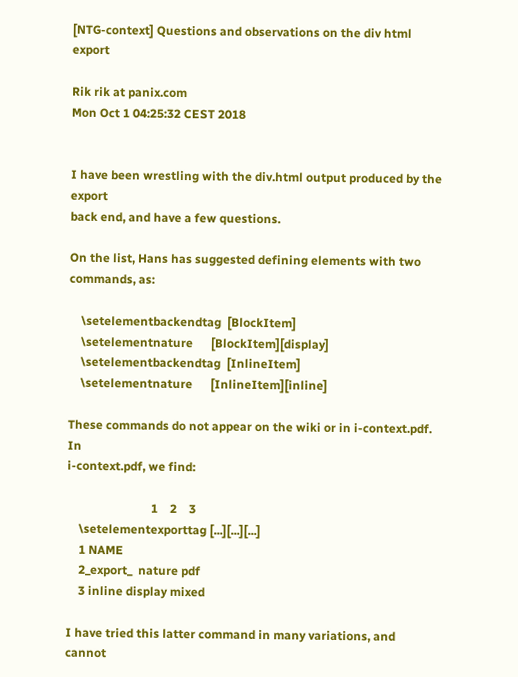[NTG-context] Questions and observations on the div html export

Rik rik at panix.com
Mon Oct 1 04:25:32 CEST 2018


I have been wrestling with the div.html output produced by the export
back end, and have a few questions.

On the list, Hans has suggested defining elements with two commands, as:

    \setelementbackendtag  [BlockItem]
    \setelementnature      [BlockItem][display]
    \setelementbackendtag  [InlineItem]
    \setelementnature      [InlineItem][inline]

These commands do not appear on the wiki or in i-context.pdf. In
i-context.pdf, we find:

                            1    2    3
    \setelementexporttag [...][...][...]
    1 NAME
    2_export_  nature pdf
    3 inline display mixed

I have tried this latter command in many variations, and cannot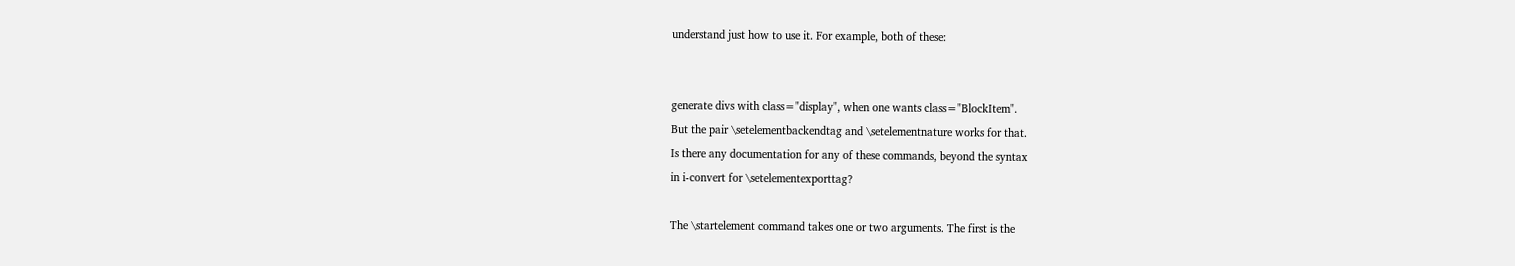understand just how to use it. For example, both of these:


generate divs with class="display", when one wants class="BlockItem".
But the pair \setelementbackendtag and \setelementnature works for that.
Is there any documentation for any of these commands, beyond the syntax
in i-convert for \setelementexporttag?

The \startelement command takes one or two arguments. The first is the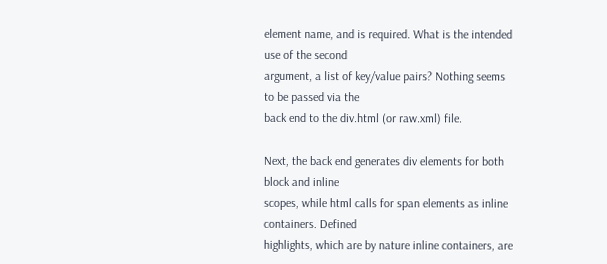element name, and is required. What is the intended use of the second
argument, a list of key/value pairs? Nothing seems to be passed via the
back end to the div.html (or raw.xml) file.

Next, the back end generates div elements for both block and inline
scopes, while html calls for span elements as inline containers. Defined
highlights, which are by nature inline containers, are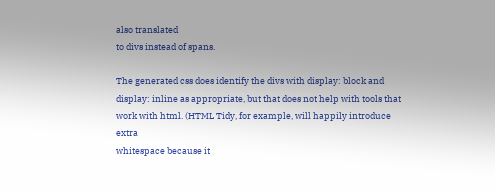also translated
to divs instead of spans.

The generated css does identify the divs with display: block and
display: inline as appropriate, but that does not help with tools that
work with html. (HTML Tidy, for example, will happily introduce extra
whitespace because it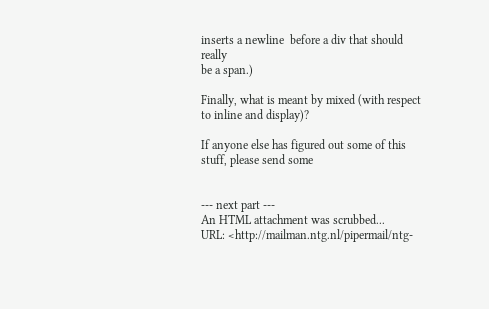inserts a newline  before a div that should really
be a span.)

Finally, what is meant by mixed (with respect to inline and display)?

If anyone else has figured out some of this stuff, please send some


--- next part ---
An HTML attachment was scrubbed...
URL: <http://mailman.ntg.nl/pipermail/ntg-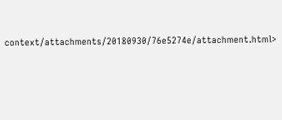context/attachments/20180930/76e5274e/attachment.html>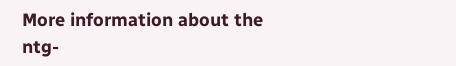More information about the ntg-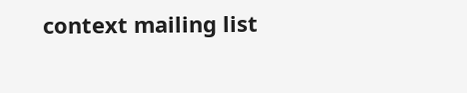context mailing list